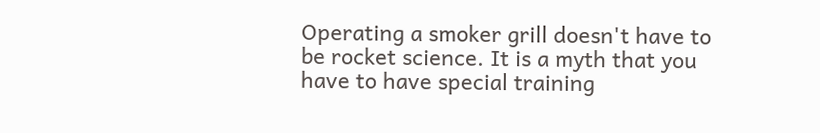Operating a smoker grill doesn't have to be rocket science. It is a myth that you have to have special training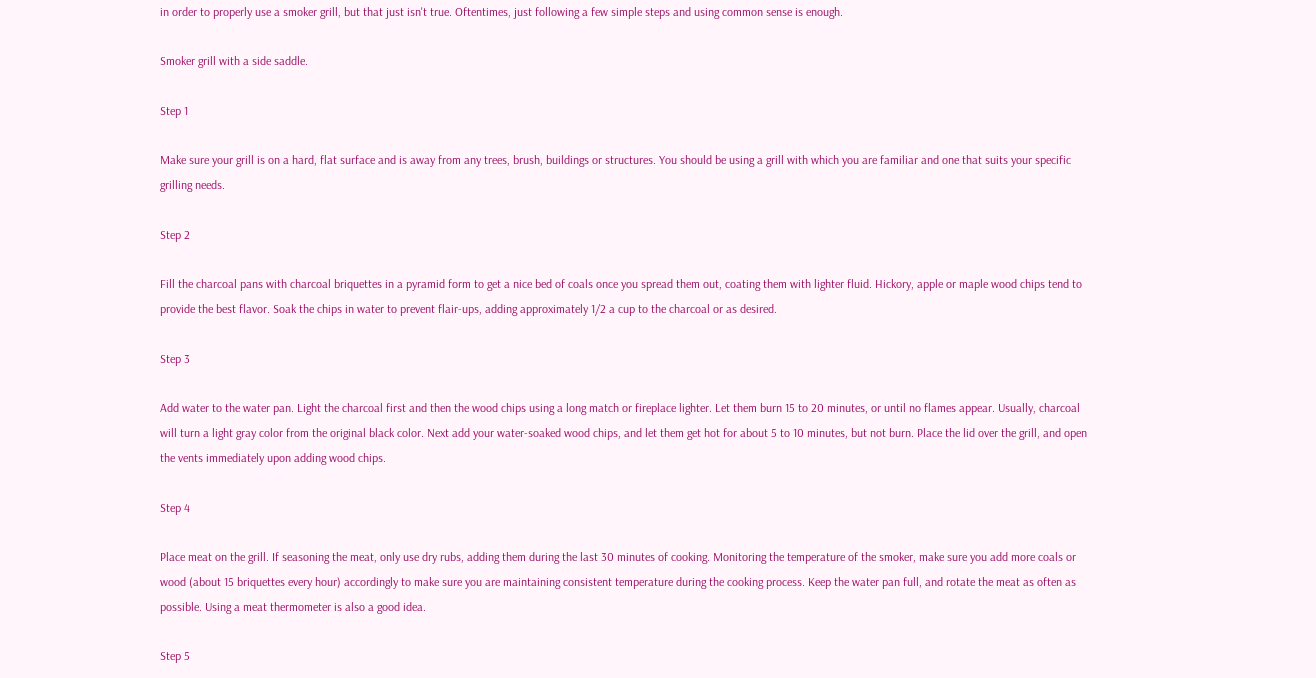in order to properly use a smoker grill, but that just isn't true. Oftentimes, just following a few simple steps and using common sense is enough.

Smoker grill with a side saddle.

Step 1

Make sure your grill is on a hard, flat surface and is away from any trees, brush, buildings or structures. You should be using a grill with which you are familiar and one that suits your specific grilling needs.

Step 2

Fill the charcoal pans with charcoal briquettes in a pyramid form to get a nice bed of coals once you spread them out, coating them with lighter fluid. Hickory, apple or maple wood chips tend to provide the best flavor. Soak the chips in water to prevent flair-ups, adding approximately 1/2 a cup to the charcoal or as desired.

Step 3

Add water to the water pan. Light the charcoal first and then the wood chips using a long match or fireplace lighter. Let them burn 15 to 20 minutes, or until no flames appear. Usually, charcoal will turn a light gray color from the original black color. Next add your water-soaked wood chips, and let them get hot for about 5 to 10 minutes, but not burn. Place the lid over the grill, and open the vents immediately upon adding wood chips.

Step 4

Place meat on the grill. If seasoning the meat, only use dry rubs, adding them during the last 30 minutes of cooking. Monitoring the temperature of the smoker, make sure you add more coals or wood (about 15 briquettes every hour) accordingly to make sure you are maintaining consistent temperature during the cooking process. Keep the water pan full, and rotate the meat as often as possible. Using a meat thermometer is also a good idea.

Step 5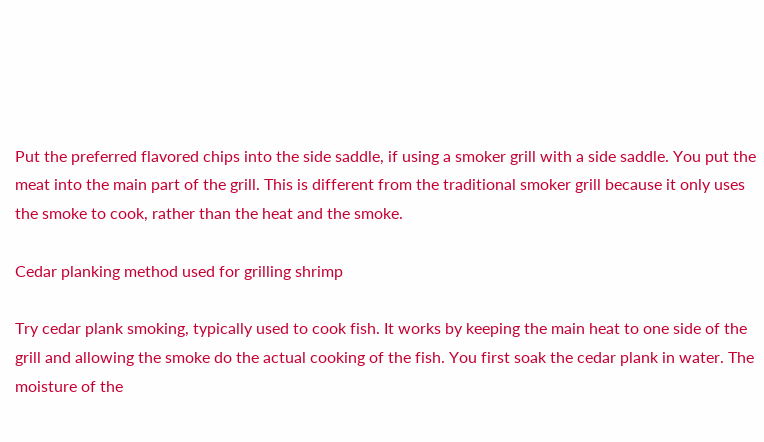Put the preferred flavored chips into the side saddle, if using a smoker grill with a side saddle. You put the meat into the main part of the grill. This is different from the traditional smoker grill because it only uses the smoke to cook, rather than the heat and the smoke.

Cedar planking method used for grilling shrimp

Try cedar plank smoking, typically used to cook fish. It works by keeping the main heat to one side of the grill and allowing the smoke do the actual cooking of the fish. You first soak the cedar plank in water. The moisture of the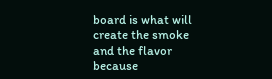board is what will create the smoke and the flavor because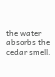the water absorbs the cedar smell.